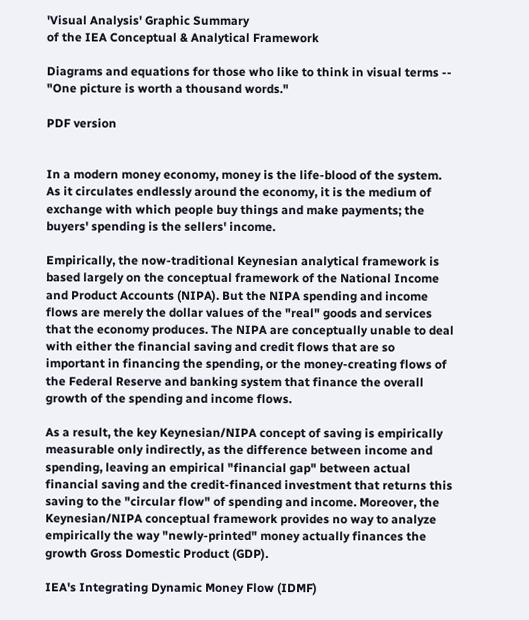'Visual Analysis' Graphic Summary
of the IEA Conceptual & Analytical Framework

Diagrams and equations for those who like to think in visual terms --
"One picture is worth a thousand words."

PDF version


In a modern money economy, money is the life-blood of the system. As it circulates endlessly around the economy, it is the medium of exchange with which people buy things and make payments; the buyers' spending is the sellers' income.

Empirically, the now-traditional Keynesian analytical framework is based largely on the conceptual framework of the National Income and Product Accounts (NIPA). But the NIPA spending and income flows are merely the dollar values of the "real" goods and services that the economy produces. The NIPA are conceptually unable to deal with either the financial saving and credit flows that are so important in financing the spending, or the money-creating flows of the Federal Reserve and banking system that finance the overall growth of the spending and income flows.

As a result, the key Keynesian/NIPA concept of saving is empirically measurable only indirectly, as the difference between income and spending, leaving an empirical "financial gap" between actual financial saving and the credit-financed investment that returns this saving to the "circular flow" of spending and income. Moreover, the Keynesian/NIPA conceptual framework provides no way to analyze empirically the way "newly-printed" money actually finances the growth Gross Domestic Product (GDP).

IEA's Integrating Dynamic Money Flow (IDMF)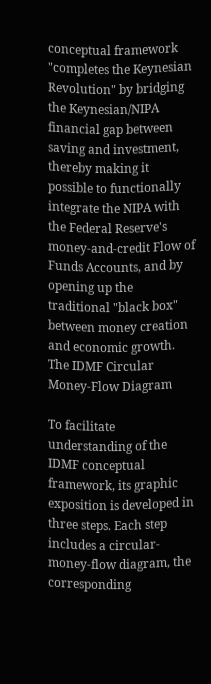conceptual framework "completes the Keynesian Revolution" by bridging the Keynesian/NIPA financial gap between saving and investment, thereby making it possible to functionally integrate the NIPA with the Federal Reserve's money-and-credit Flow of Funds Accounts, and by opening up the traditional "black box" between money creation and economic growth.
The IDMF Circular Money-Flow Diagram

To facilitate understanding of the IDMF conceptual framework, its graphic exposition is developed in three steps. Each step includes a circular-money-flow diagram, the corresponding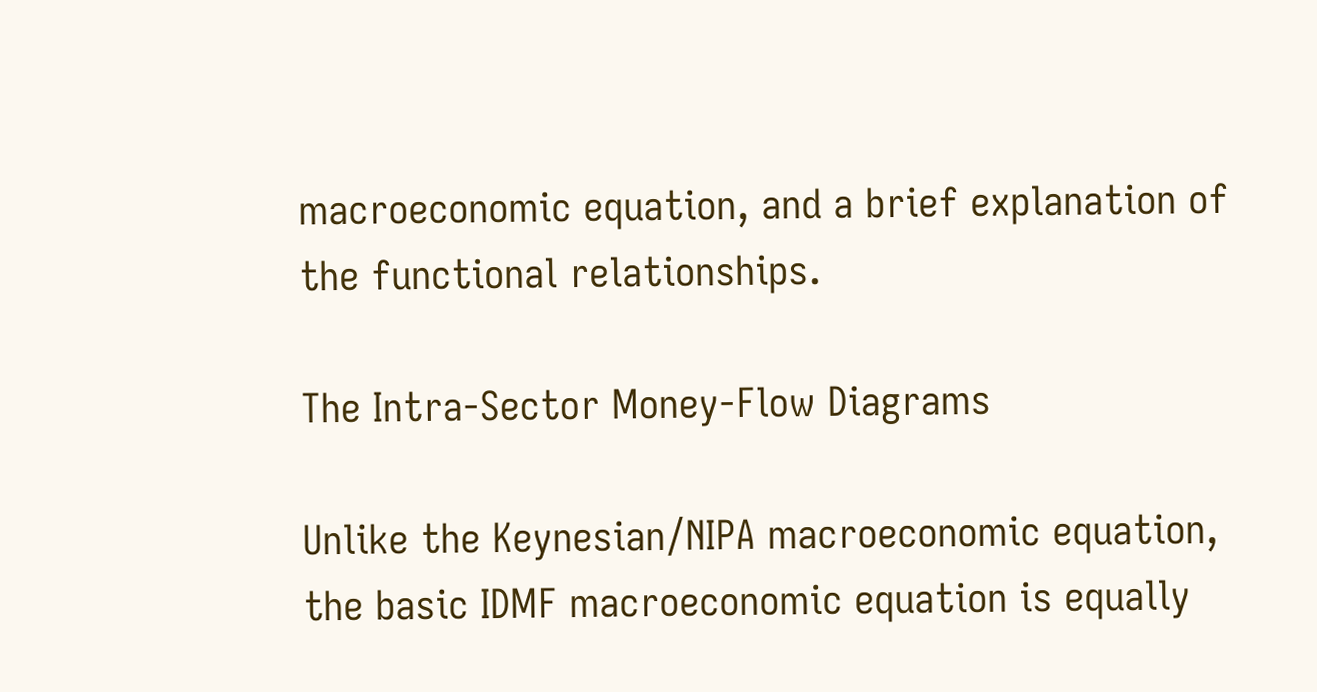macroeconomic equation, and a brief explanation of the functional relationships.

The Intra-Sector Money-Flow Diagrams

Unlike the Keynesian/NIPA macroeconomic equation, the basic IDMF macroeconomic equation is equally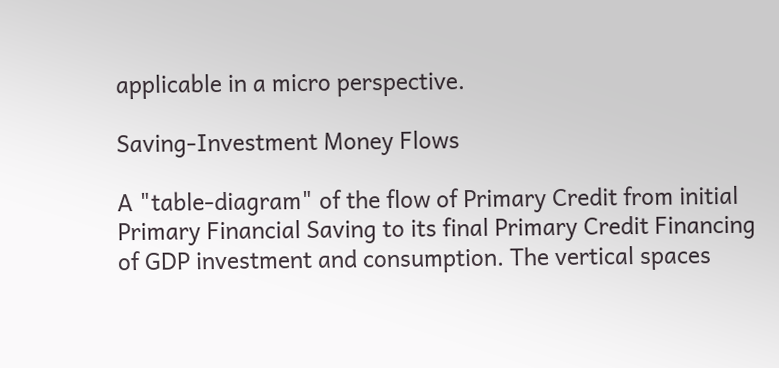applicable in a micro perspective.

Saving-Investment Money Flows

A "table-diagram" of the flow of Primary Credit from initial Primary Financial Saving to its final Primary Credit Financing of GDP investment and consumption. The vertical spaces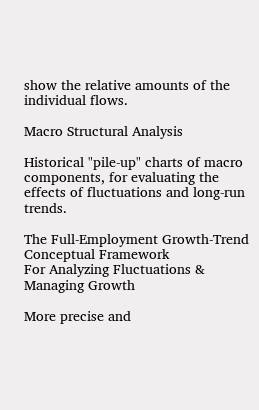show the relative amounts of the individual flows.

Macro Structural Analysis

Historical "pile-up" charts of macro components, for evaluating the effects of fluctuations and long-run trends.

The Full-Employment Growth-Trend Conceptual Framework
For Analyzing Fluctuations & Managing Growth

More precise and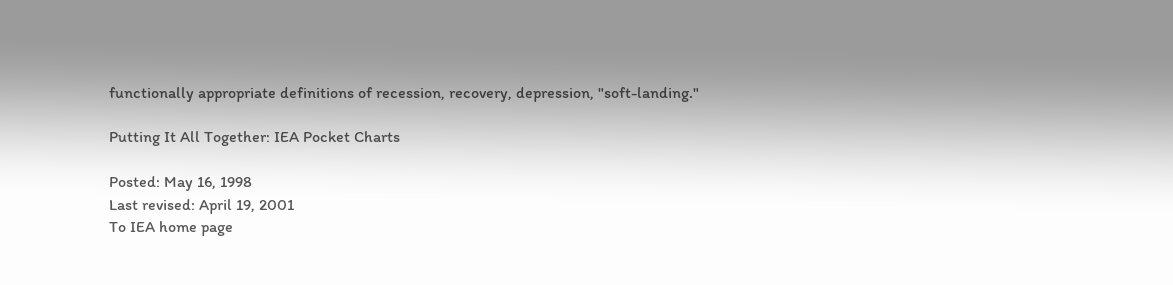functionally appropriate definitions of recession, recovery, depression, "soft-landing."

Putting It All Together: IEA Pocket Charts

Posted: May 16, 1998
Last revised: April 19, 2001
To IEA home page